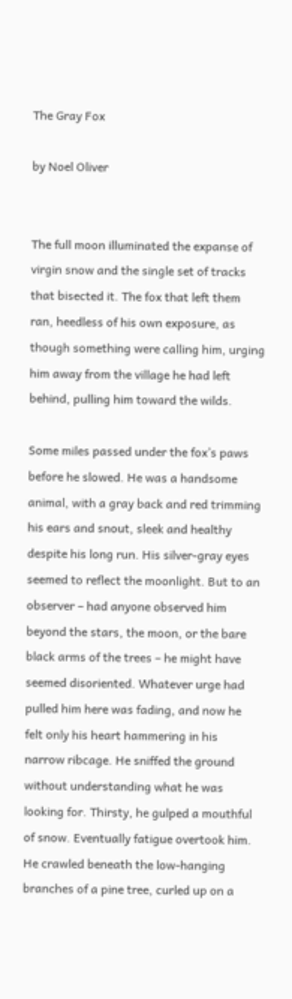The Gray Fox

by Noel Oliver


The full moon illuminated the expanse of virgin snow and the single set of tracks that bisected it. The fox that left them ran, heedless of his own exposure, as though something were calling him, urging him away from the village he had left behind, pulling him toward the wilds.

Some miles passed under the fox’s paws before he slowed. He was a handsome animal, with a gray back and red trimming his ears and snout, sleek and healthy despite his long run. His silver-gray eyes seemed to reflect the moonlight. But to an observer – had anyone observed him beyond the stars, the moon, or the bare black arms of the trees – he might have seemed disoriented. Whatever urge had pulled him here was fading, and now he felt only his heart hammering in his narrow ribcage. He sniffed the ground without understanding what he was looking for. Thirsty, he gulped a mouthful of snow. Eventually fatigue overtook him. He crawled beneath the low-hanging branches of a pine tree, curled up on a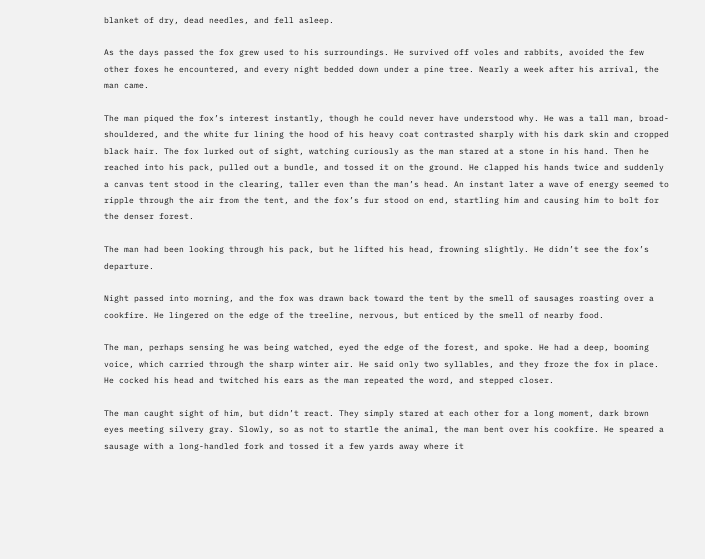blanket of dry, dead needles, and fell asleep.

As the days passed the fox grew used to his surroundings. He survived off voles and rabbits, avoided the few other foxes he encountered, and every night bedded down under a pine tree. Nearly a week after his arrival, the man came.

The man piqued the fox’s interest instantly, though he could never have understood why. He was a tall man, broad-shouldered, and the white fur lining the hood of his heavy coat contrasted sharply with his dark skin and cropped black hair. The fox lurked out of sight, watching curiously as the man stared at a stone in his hand. Then he reached into his pack, pulled out a bundle, and tossed it on the ground. He clapped his hands twice and suddenly a canvas tent stood in the clearing, taller even than the man’s head. An instant later a wave of energy seemed to ripple through the air from the tent, and the fox’s fur stood on end, startling him and causing him to bolt for the denser forest.

The man had been looking through his pack, but he lifted his head, frowning slightly. He didn’t see the fox’s departure.

Night passed into morning, and the fox was drawn back toward the tent by the smell of sausages roasting over a cookfire. He lingered on the edge of the treeline, nervous, but enticed by the smell of nearby food.

The man, perhaps sensing he was being watched, eyed the edge of the forest, and spoke. He had a deep, booming voice, which carried through the sharp winter air. He said only two syllables, and they froze the fox in place. He cocked his head and twitched his ears as the man repeated the word, and stepped closer.

The man caught sight of him, but didn’t react. They simply stared at each other for a long moment, dark brown eyes meeting silvery gray. Slowly, so as not to startle the animal, the man bent over his cookfire. He speared a sausage with a long-handled fork and tossed it a few yards away where it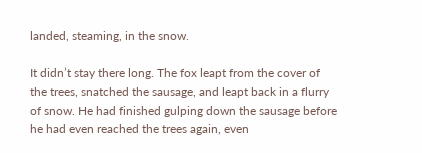landed, steaming, in the snow.

It didn’t stay there long. The fox leapt from the cover of the trees, snatched the sausage, and leapt back in a flurry of snow. He had finished gulping down the sausage before he had even reached the trees again, even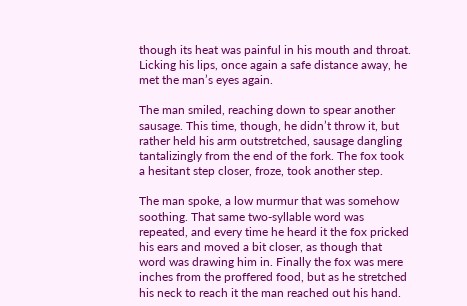though its heat was painful in his mouth and throat. Licking his lips, once again a safe distance away, he met the man’s eyes again.

The man smiled, reaching down to spear another sausage. This time, though, he didn’t throw it, but rather held his arm outstretched, sausage dangling tantalizingly from the end of the fork. The fox took a hesitant step closer, froze, took another step.

The man spoke, a low murmur that was somehow soothing. That same two-syllable word was repeated, and every time he heard it the fox pricked his ears and moved a bit closer, as though that word was drawing him in. Finally the fox was mere inches from the proffered food, but as he stretched his neck to reach it the man reached out his hand.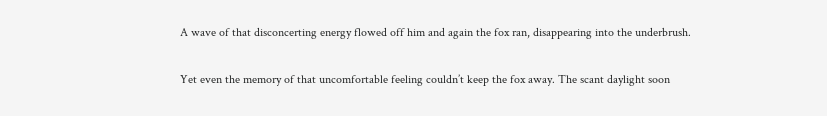A wave of that disconcerting energy flowed off him and again the fox ran, disappearing into the underbrush.

Yet even the memory of that uncomfortable feeling couldn’t keep the fox away. The scant daylight soon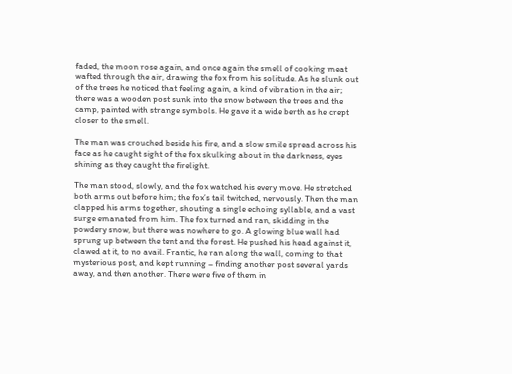faded, the moon rose again, and once again the smell of cooking meat wafted through the air, drawing the fox from his solitude. As he slunk out of the trees he noticed that feeling again, a kind of vibration in the air; there was a wooden post sunk into the snow between the trees and the camp, painted with strange symbols. He gave it a wide berth as he crept closer to the smell.

The man was crouched beside his fire, and a slow smile spread across his face as he caught sight of the fox skulking about in the darkness, eyes shining as they caught the firelight.

The man stood, slowly, and the fox watched his every move. He stretched both arms out before him; the fox’s tail twitched, nervously. Then the man clapped his arms together, shouting a single echoing syllable, and a vast surge emanated from him. The fox turned and ran, skidding in the powdery snow, but there was nowhere to go. A glowing blue wall had sprung up between the tent and the forest. He pushed his head against it, clawed at it, to no avail. Frantic, he ran along the wall, coming to that mysterious post, and kept running – finding another post several yards away, and then another. There were five of them in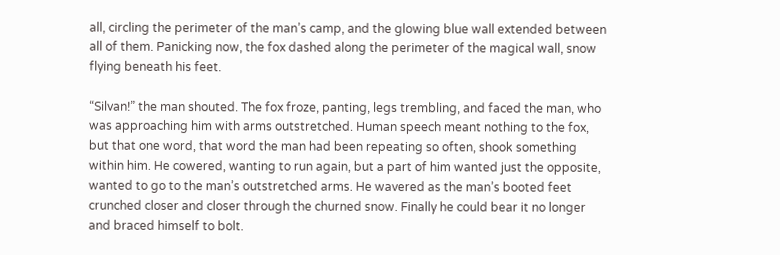all, circling the perimeter of the man’s camp, and the glowing blue wall extended between all of them. Panicking now, the fox dashed along the perimeter of the magical wall, snow flying beneath his feet.

“Silvan!” the man shouted. The fox froze, panting, legs trembling, and faced the man, who was approaching him with arms outstretched. Human speech meant nothing to the fox, but that one word, that word the man had been repeating so often, shook something within him. He cowered, wanting to run again, but a part of him wanted just the opposite, wanted to go to the man’s outstretched arms. He wavered as the man’s booted feet crunched closer and closer through the churned snow. Finally he could bear it no longer and braced himself to bolt.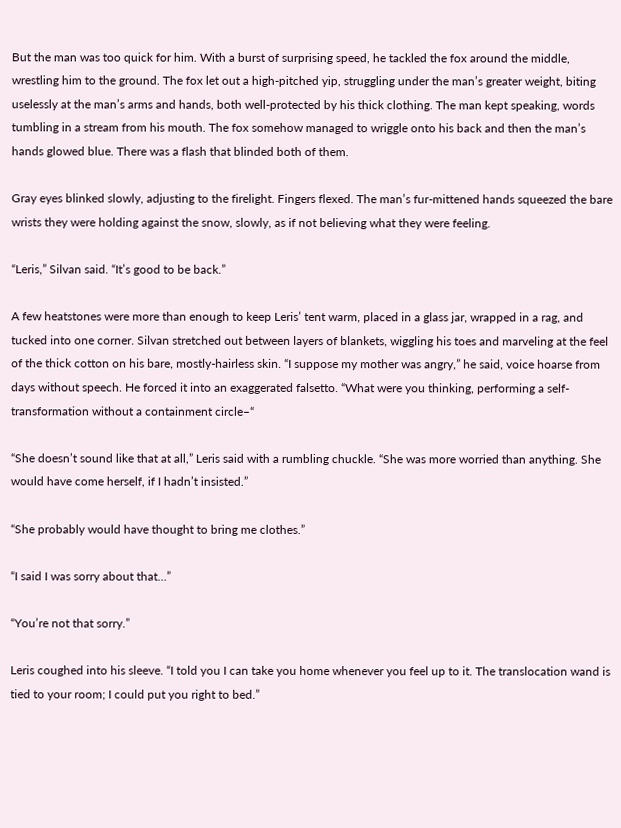But the man was too quick for him. With a burst of surprising speed, he tackled the fox around the middle, wrestling him to the ground. The fox let out a high-pitched yip, struggling under the man’s greater weight, biting uselessly at the man’s arms and hands, both well-protected by his thick clothing. The man kept speaking, words tumbling in a stream from his mouth. The fox somehow managed to wriggle onto his back and then the man’s hands glowed blue. There was a flash that blinded both of them.

Gray eyes blinked slowly, adjusting to the firelight. Fingers flexed. The man’s fur-mittened hands squeezed the bare wrists they were holding against the snow, slowly, as if not believing what they were feeling.

“Leris,” Silvan said. “It’s good to be back.”

A few heatstones were more than enough to keep Leris’ tent warm, placed in a glass jar, wrapped in a rag, and tucked into one corner. Silvan stretched out between layers of blankets, wiggling his toes and marveling at the feel of the thick cotton on his bare, mostly-hairless skin. “I suppose my mother was angry,” he said, voice hoarse from days without speech. He forced it into an exaggerated falsetto. “What were you thinking, performing a self-transformation without a containment circle–“

“She doesn’t sound like that at all,” Leris said with a rumbling chuckle. “She was more worried than anything. She would have come herself, if I hadn’t insisted.”

“She probably would have thought to bring me clothes.”

“I said I was sorry about that…”

“You’re not that sorry.”

Leris coughed into his sleeve. “I told you I can take you home whenever you feel up to it. The translocation wand is tied to your room; I could put you right to bed.”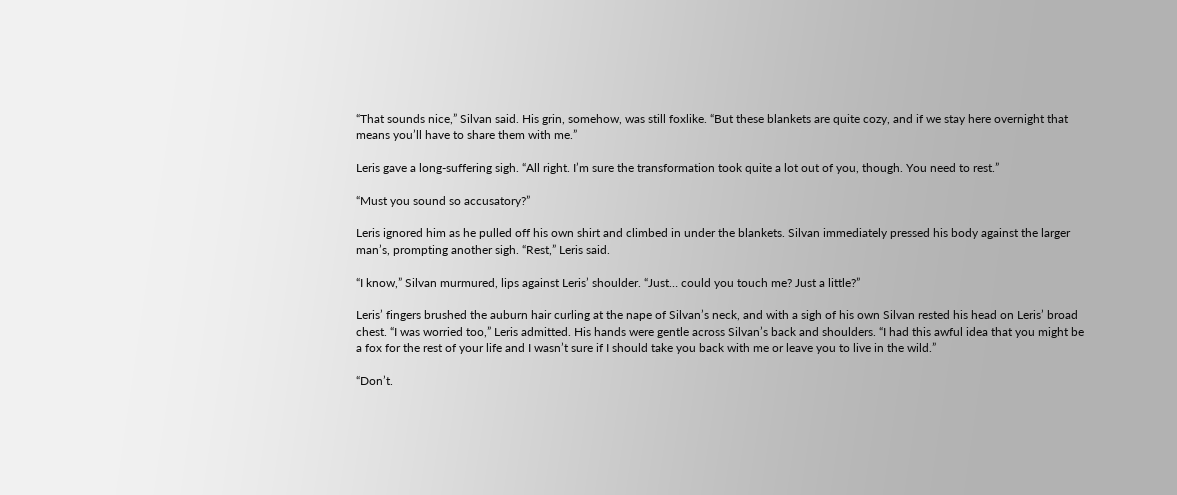“That sounds nice,” Silvan said. His grin, somehow, was still foxlike. “But these blankets are quite cozy, and if we stay here overnight that means you’ll have to share them with me.”

Leris gave a long-suffering sigh. “All right. I’m sure the transformation took quite a lot out of you, though. You need to rest.”

“Must you sound so accusatory?”

Leris ignored him as he pulled off his own shirt and climbed in under the blankets. Silvan immediately pressed his body against the larger man’s, prompting another sigh. “Rest,” Leris said.

“I know,” Silvan murmured, lips against Leris’ shoulder. “Just… could you touch me? Just a little?”

Leris’ fingers brushed the auburn hair curling at the nape of Silvan’s neck, and with a sigh of his own Silvan rested his head on Leris’ broad chest. “I was worried too,” Leris admitted. His hands were gentle across Silvan’s back and shoulders. “I had this awful idea that you might be a fox for the rest of your life and I wasn’t sure if I should take you back with me or leave you to live in the wild.”

“Don’t.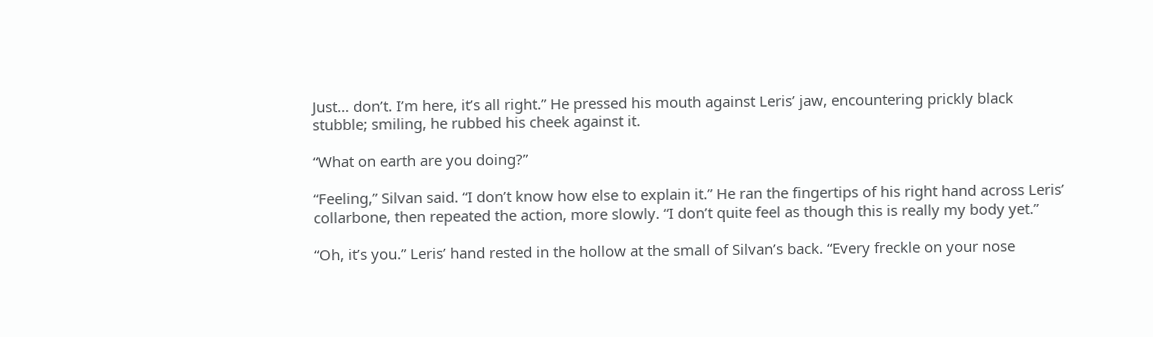Just… don’t. I’m here, it’s all right.” He pressed his mouth against Leris’ jaw, encountering prickly black stubble; smiling, he rubbed his cheek against it.

“What on earth are you doing?”

“Feeling,” Silvan said. “I don’t know how else to explain it.” He ran the fingertips of his right hand across Leris’ collarbone, then repeated the action, more slowly. “I don’t quite feel as though this is really my body yet.”

“Oh, it’s you.” Leris’ hand rested in the hollow at the small of Silvan’s back. “Every freckle on your nose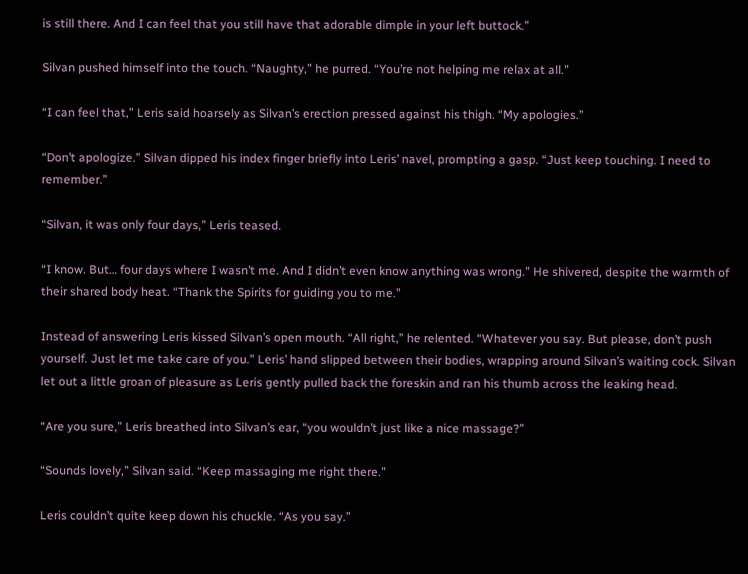is still there. And I can feel that you still have that adorable dimple in your left buttock.”

Silvan pushed himself into the touch. “Naughty,” he purred. “You’re not helping me relax at all.”

“I can feel that,” Leris said hoarsely as Silvan’s erection pressed against his thigh. “My apologies.”

“Don’t apologize.” Silvan dipped his index finger briefly into Leris’ navel, prompting a gasp. “Just keep touching. I need to remember.”

“Silvan, it was only four days,” Leris teased.

“I know. But… four days where I wasn’t me. And I didn’t even know anything was wrong.” He shivered, despite the warmth of their shared body heat. “Thank the Spirits for guiding you to me.”

Instead of answering Leris kissed Silvan’s open mouth. “All right,” he relented. “Whatever you say. But please, don’t push yourself. Just let me take care of you.” Leris’ hand slipped between their bodies, wrapping around Silvan’s waiting cock. Silvan let out a little groan of pleasure as Leris gently pulled back the foreskin and ran his thumb across the leaking head.

“Are you sure,” Leris breathed into Silvan’s ear, “you wouldn’t just like a nice massage?”

“Sounds lovely,” Silvan said. “Keep massaging me right there.”

Leris couldn’t quite keep down his chuckle. “As you say.”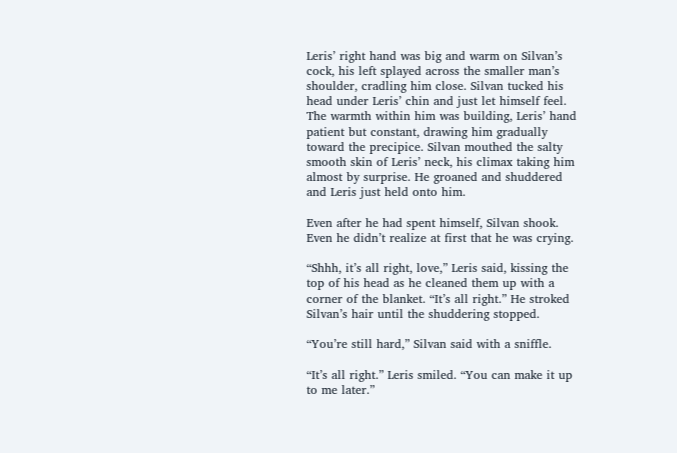Leris’ right hand was big and warm on Silvan’s cock, his left splayed across the smaller man’s shoulder, cradling him close. Silvan tucked his head under Leris’ chin and just let himself feel. The warmth within him was building, Leris’ hand patient but constant, drawing him gradually toward the precipice. Silvan mouthed the salty smooth skin of Leris’ neck, his climax taking him almost by surprise. He groaned and shuddered and Leris just held onto him.

Even after he had spent himself, Silvan shook. Even he didn’t realize at first that he was crying.

“Shhh, it’s all right, love,” Leris said, kissing the top of his head as he cleaned them up with a corner of the blanket. “It’s all right.” He stroked Silvan’s hair until the shuddering stopped.

“You’re still hard,” Silvan said with a sniffle.

“It’s all right.” Leris smiled. “You can make it up to me later.”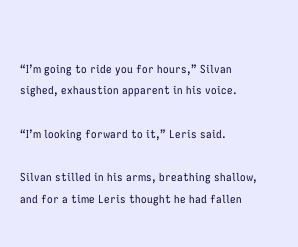“I’m going to ride you for hours,” Silvan sighed, exhaustion apparent in his voice.

“I’m looking forward to it,” Leris said.

Silvan stilled in his arms, breathing shallow, and for a time Leris thought he had fallen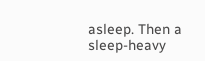asleep. Then a sleep-heavy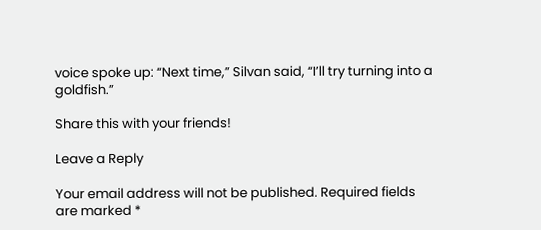voice spoke up: “Next time,” Silvan said, “I’ll try turning into a goldfish.”

Share this with your friends!

Leave a Reply

Your email address will not be published. Required fields are marked *